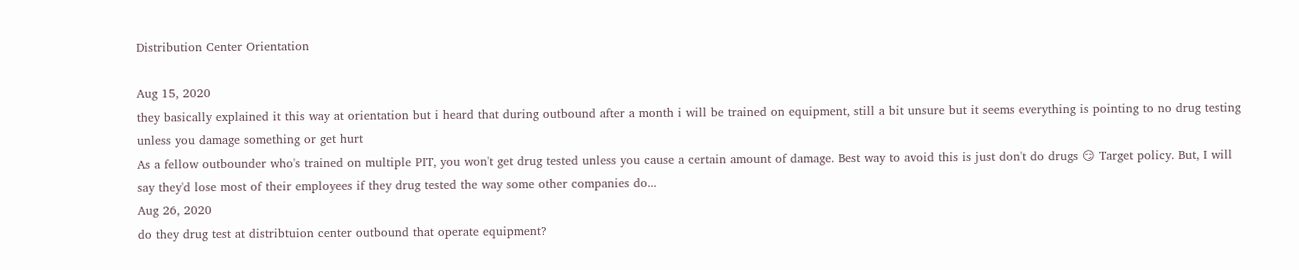Distribution Center Orientation

Aug 15, 2020
they basically explained it this way at orientation but i heard that during outbound after a month i will be trained on equipment, still a bit unsure but it seems everything is pointing to no drug testing unless you damage something or get hurt
As a fellow outbounder who's trained on multiple PIT, you won't get drug tested unless you cause a certain amount of damage. Best way to avoid this is just don't do drugs 😏 Target policy. But, I will say they'd lose most of their employees if they drug tested the way some other companies do...
Aug 26, 2020
do they drug test at distribtuion center outbound that operate equipment?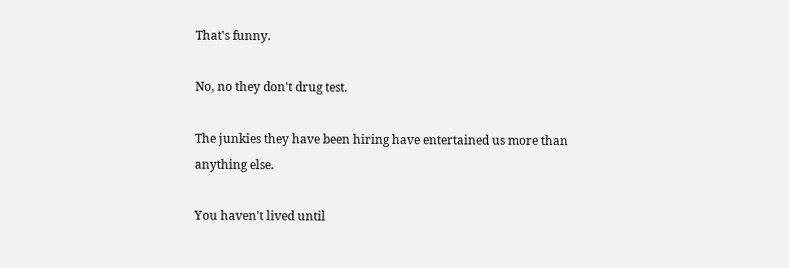That's funny.

No, no they don't drug test.

The junkies they have been hiring have entertained us more than anything else.

You haven't lived until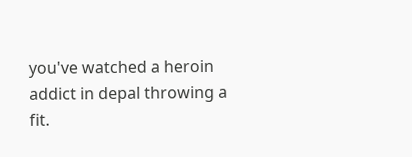you've watched a heroin addict in depal throwing a fit.